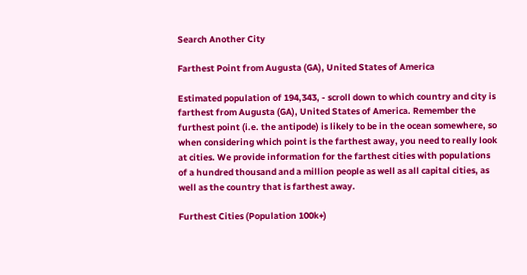Search Another City

Farthest Point from Augusta (GA), United States of America

Estimated population of 194,343, - scroll down to which country and city is farthest from Augusta (GA), United States of America. Remember the furthest point (i.e. the antipode) is likely to be in the ocean somewhere, so when considering which point is the farthest away, you need to really look at cities. We provide information for the farthest cities with populations of a hundred thousand and a million people as well as all capital cities, as well as the country that is farthest away.

Furthest Cities (Population 100k+)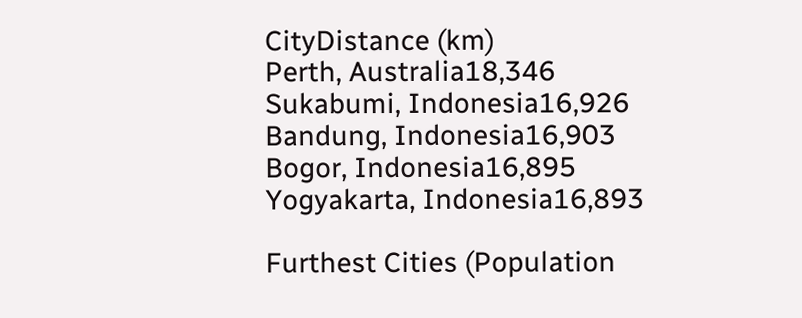CityDistance (km)
Perth, Australia18,346
Sukabumi, Indonesia16,926
Bandung, Indonesia16,903
Bogor, Indonesia16,895
Yogyakarta, Indonesia16,893

Furthest Cities (Population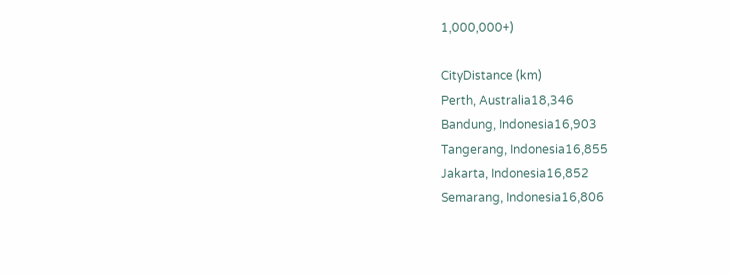1,000,000+)

CityDistance (km)
Perth, Australia18,346
Bandung, Indonesia16,903
Tangerang, Indonesia16,855
Jakarta, Indonesia16,852
Semarang, Indonesia16,806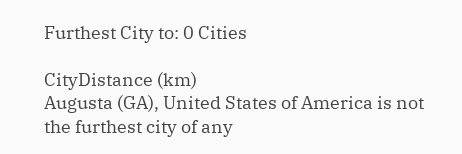Furthest City to: 0 Cities

CityDistance (km)
Augusta (GA), United States of America is not the furthest city of any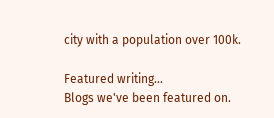city with a population over 100k.

Featured writing...
Blogs we've been featured on.